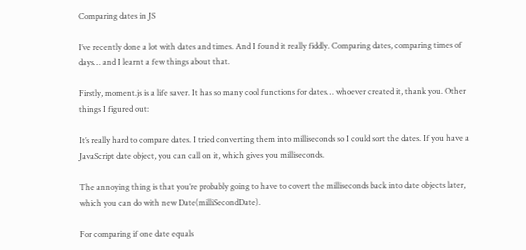Comparing dates in JS

I’ve recently done a lot with dates and times. And I found it really fiddly. Comparing dates, comparing times of days… and I learnt a few things about that.

Firstly, moment.js is a life saver. It has so many cool functions for dates… whoever created it, thank you. Other things I figured out:

It’s really hard to compare dates. I tried converting them into milliseconds so I could sort the dates. If you have a JavaScript date object, you can call on it, which gives you milliseconds.

The annoying thing is that you’re probably going to have to covert the milliseconds back into date objects later, which you can do with new Date(milliSecondDate).

For comparing if one date equals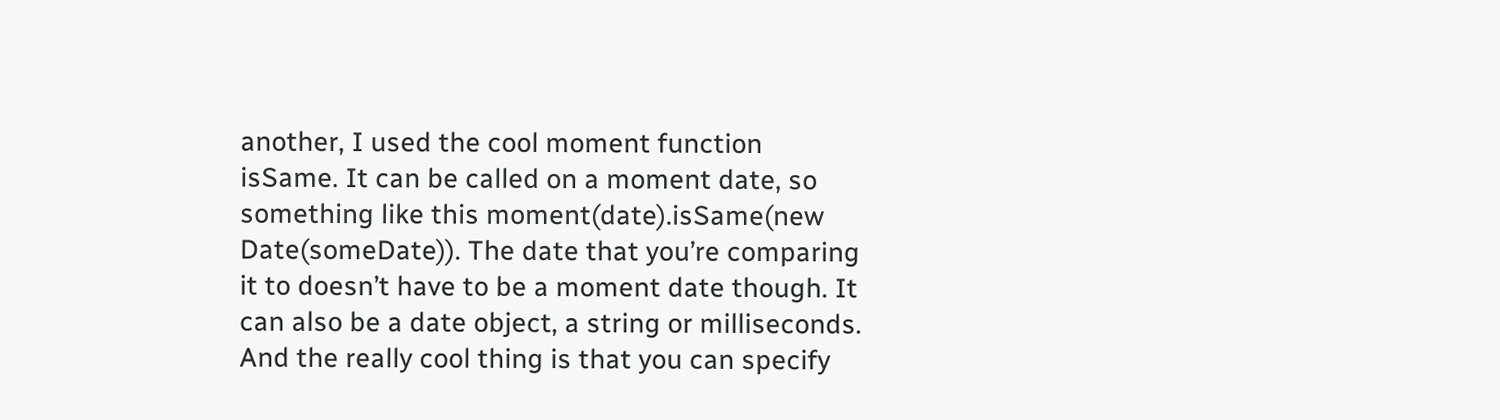another, I used the cool moment function isSame. It can be called on a moment date, so something like this moment(date).isSame(new Date(someDate)). The date that you’re comparing it to doesn’t have to be a moment date though. It can also be a date object, a string or milliseconds. And the really cool thing is that you can specify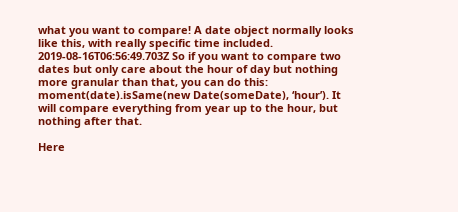what you want to compare! A date object normally looks like this, with really specific time included. 2019-08-16T06:56:49.703Z So if you want to compare two dates but only care about the hour of day but nothing more granular than that, you can do this: moment(date).isSame(new Date(someDate), ‘hour’). It will compare everything from year up to the hour, but nothing after that.

Here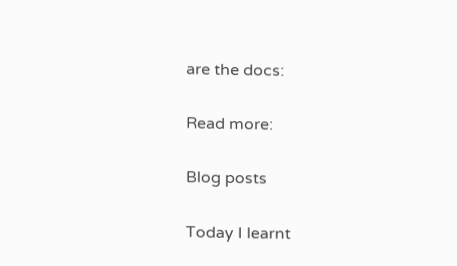are the docs:

Read more:

Blog posts

Today I learnt